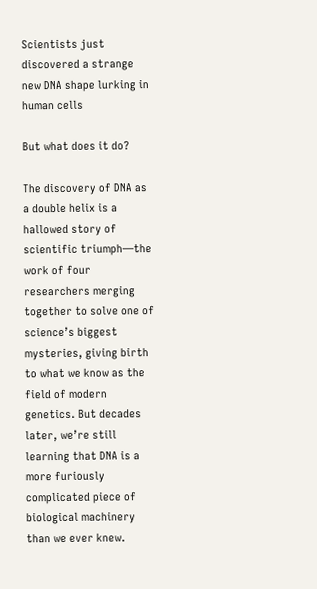Scientists just discovered a strange new DNA shape lurking in human cells

But what does it do?

The discovery of DNA as a double helix is a hallowed story of scientific triumph—the work of four researchers merging together to solve one of science’s biggest mysteries, giving birth to what we know as the field of modern genetics. But decades later, we’re still learning that DNA is a more furiously complicated piece of biological machinery than we ever knew.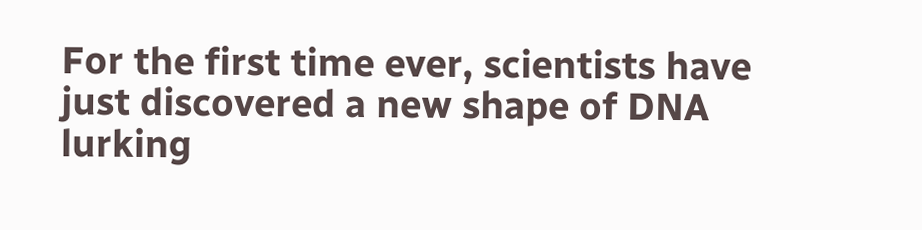For the first time ever, scientists have just discovered a new shape of DNA lurking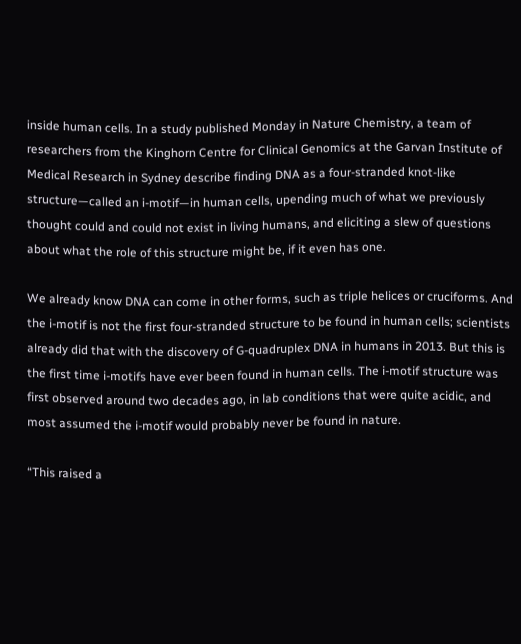inside human cells. In a study published Monday in Nature Chemistry, a team of researchers from the Kinghorn Centre for Clinical Genomics at the Garvan Institute of Medical Research in Sydney describe finding DNA as a four-stranded knot-like structure—called an i-motif—in human cells, upending much of what we previously thought could and could not exist in living humans, and eliciting a slew of questions about what the role of this structure might be, if it even has one.

We already know DNA can come in other forms, such as triple helices or cruciforms. And the i-motif is not the first four-stranded structure to be found in human cells; scientists already did that with the discovery of G-quadruplex DNA in humans in 2013. But this is the first time i-motifs have ever been found in human cells. The i-motif structure was first observed around two decades ago, in lab conditions that were quite acidic, and most assumed the i-motif would probably never be found in nature.

“This raised a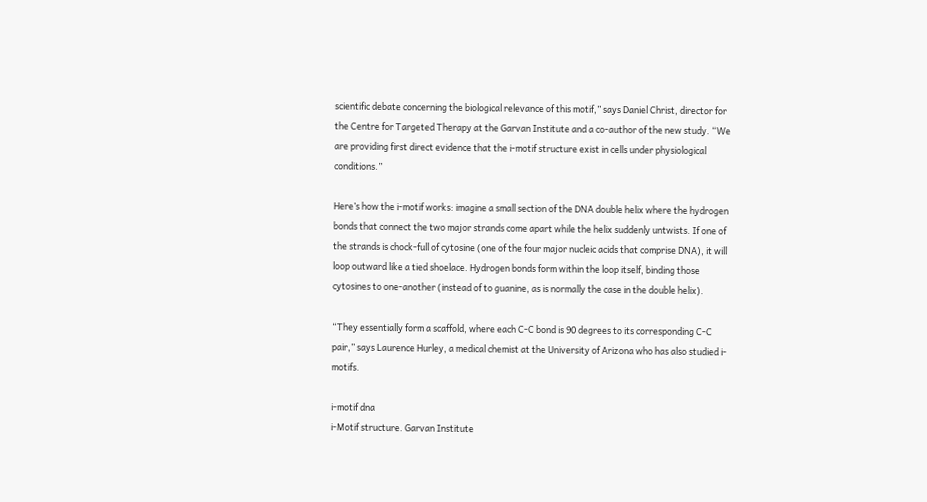scientific debate concerning the biological relevance of this motif,” says Daniel Christ, director for the Centre for Targeted Therapy at the Garvan Institute and a co-author of the new study. “We are providing first direct evidence that the i-motif structure exist in cells under physiological conditions.”

Here’s how the i-motif works: imagine a small section of the DNA double helix where the hydrogen bonds that connect the two major strands come apart while the helix suddenly untwists. If one of the strands is chock-full of cytosine (one of the four major nucleic acids that comprise DNA), it will loop outward like a tied shoelace. Hydrogen bonds form within the loop itself, binding those cytosines to one-another (instead of to guanine, as is normally the case in the double helix).

“They essentially form a scaffold, where each C-C bond is 90 degrees to its corresponding C-C pair,” says Laurence Hurley, a medical chemist at the University of Arizona who has also studied i-motifs.

i-motif dna
i-Motif structure. Garvan Institute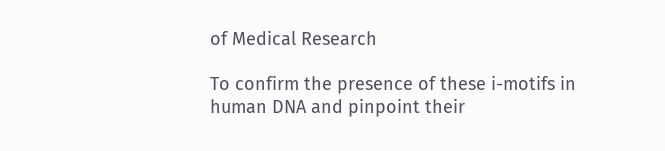of Medical Research

To confirm the presence of these i-motifs in human DNA and pinpoint their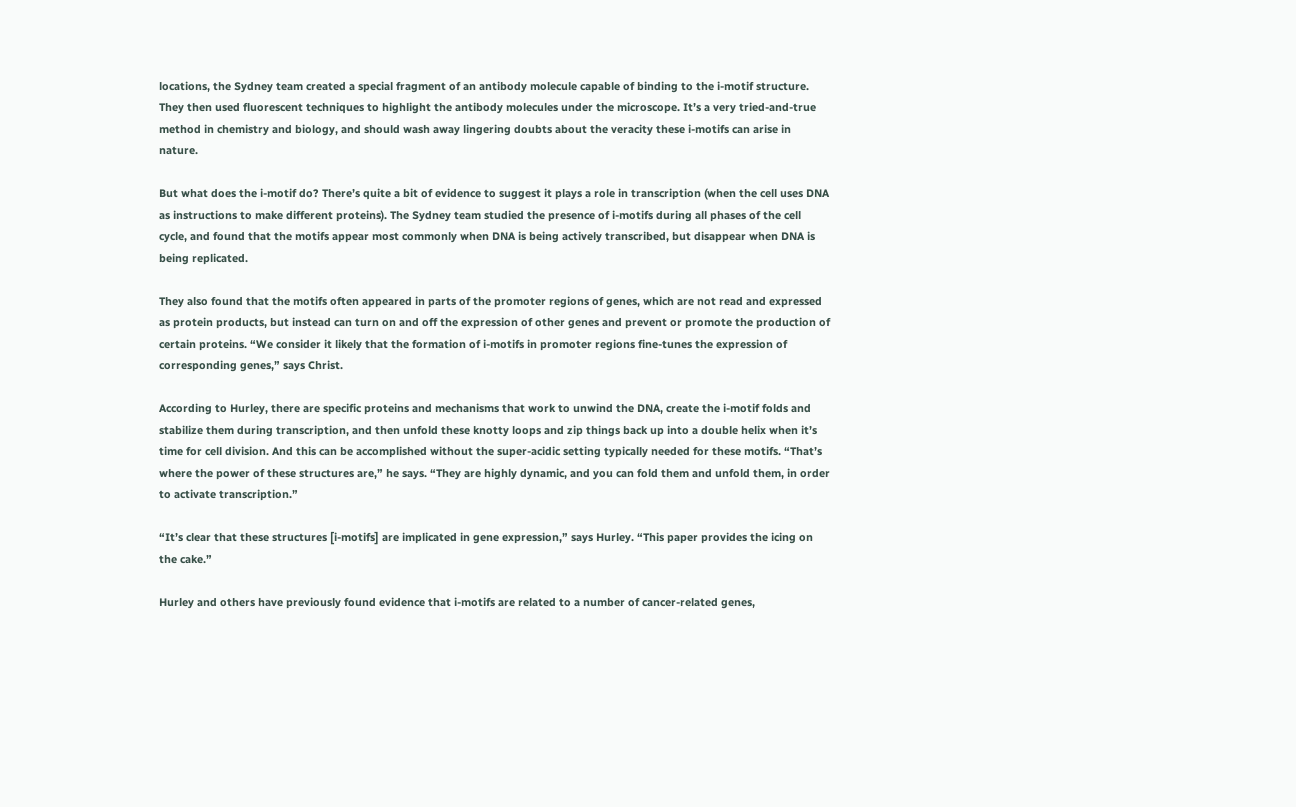locations, the Sydney team created a special fragment of an antibody molecule capable of binding to the i-motif structure. They then used fluorescent techniques to highlight the antibody molecules under the microscope. It’s a very tried-and-true method in chemistry and biology, and should wash away lingering doubts about the veracity these i-motifs can arise in nature.

But what does the i-motif do? There’s quite a bit of evidence to suggest it plays a role in transcription (when the cell uses DNA as instructions to make different proteins). The Sydney team studied the presence of i-motifs during all phases of the cell cycle, and found that the motifs appear most commonly when DNA is being actively transcribed, but disappear when DNA is being replicated.

They also found that the motifs often appeared in parts of the promoter regions of genes, which are not read and expressed as protein products, but instead can turn on and off the expression of other genes and prevent or promote the production of certain proteins. “We consider it likely that the formation of i-motifs in promoter regions fine-tunes the expression of corresponding genes,” says Christ.

According to Hurley, there are specific proteins and mechanisms that work to unwind the DNA, create the i-motif folds and stabilize them during transcription, and then unfold these knotty loops and zip things back up into a double helix when it’s time for cell division. And this can be accomplished without the super-acidic setting typically needed for these motifs. “That’s where the power of these structures are,” he says. “They are highly dynamic, and you can fold them and unfold them, in order to activate transcription.”

“It’s clear that these structures [i-motifs] are implicated in gene expression,” says Hurley. “This paper provides the icing on the cake.”

Hurley and others have previously found evidence that i-motifs are related to a number of cancer-related genes,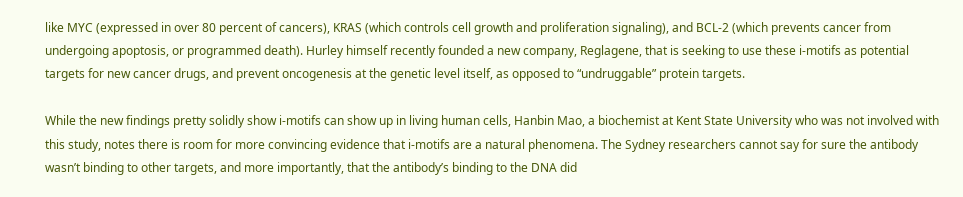like MYC (expressed in over 80 percent of cancers), KRAS (which controls cell growth and proliferation signaling), and BCL-2 (which prevents cancer from undergoing apoptosis, or programmed death). Hurley himself recently founded a new company, Reglagene, that is seeking to use these i-motifs as potential targets for new cancer drugs, and prevent oncogenesis at the genetic level itself, as opposed to “undruggable” protein targets.

While the new findings pretty solidly show i-motifs can show up in living human cells, Hanbin Mao, a biochemist at Kent State University who was not involved with this study, notes there is room for more convincing evidence that i-motifs are a natural phenomena. The Sydney researchers cannot say for sure the antibody wasn’t binding to other targets, and more importantly, that the antibody’s binding to the DNA did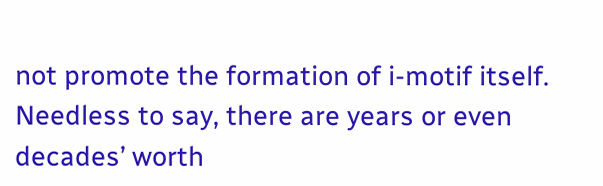not promote the formation of i-motif itself. Needless to say, there are years or even decades’ worth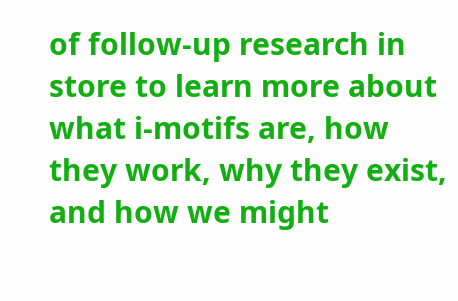of follow-up research in store to learn more about what i-motifs are, how they work, why they exist, and how we might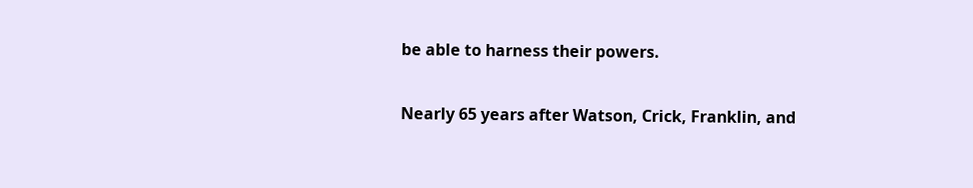be able to harness their powers.

Nearly 65 years after Watson, Crick, Franklin, and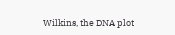Wilkins, the DNA plot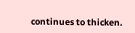continues to thicken.